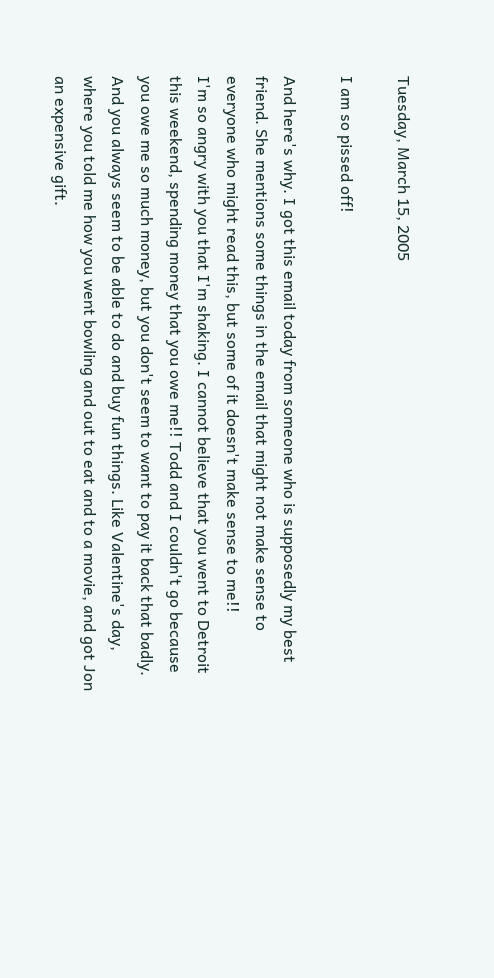Tuesday, March 15, 2005

I am so pissed off!

And here's why. I got this email today from someone who is supposedly my best friend. She mentions some things in the email that might not make sense to everyone who might read this, but some of it doesn't make sense to me!!
I'm so angry with you that I'm shaking. I cannot believe that you went to Detroit this weekend, spending money that you owe me!! Todd and I couldn't go because you owe me so much money, but you don't seem to want to pay it back that badly. And you always seem to be able to do and buy fun things. Like Valentine's day, where you told me how you went bowling and out to eat and to a movie, and got Jon an expensive gift.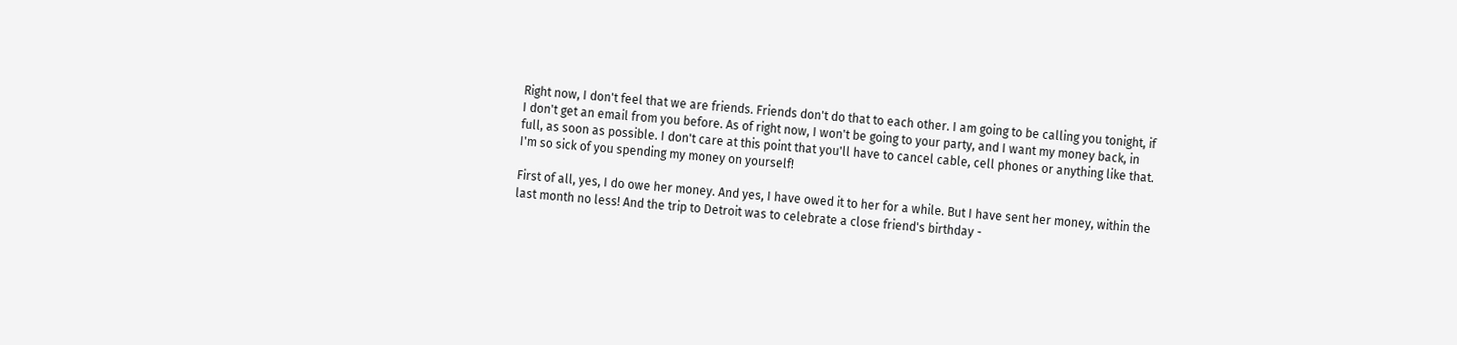Right now, I don't feel that we are friends. Friends don't do that to each other. I am going to be calling you tonight, if I don't get an email from you before. As of right now, I won't be going to your party, and I want my money back, in full, as soon as possible. I don't care at this point that you'll have to cancel cable, cell phones or anything like that. I'm so sick of you spending my money on yourself!

First of all, yes, I do owe her money. And yes, I have owed it to her for a while. But I have sent her money, within the last month no less! And the trip to Detroit was to celebrate a close friend's birthday -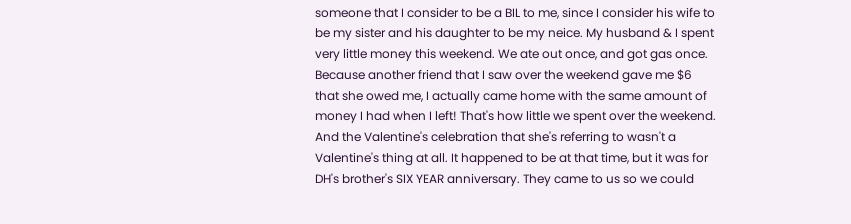someone that I consider to be a BIL to me, since I consider his wife to be my sister and his daughter to be my neice. My husband & I spent very little money this weekend. We ate out once, and got gas once. Because another friend that I saw over the weekend gave me $6 that she owed me, I actually came home with the same amount of money I had when I left! That's how little we spent over the weekend.
And the Valentine's celebration that she's referring to wasn't a Valentine's thing at all. It happened to be at that time, but it was for DH's brother's SIX YEAR anniversary. They came to us so we could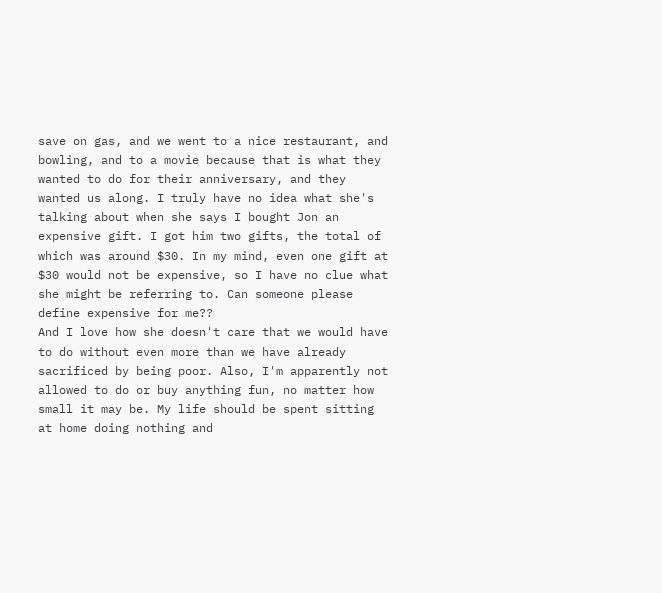save on gas, and we went to a nice restaurant, and bowling, and to a movie because that is what they wanted to do for their anniversary, and they wanted us along. I truly have no idea what she's talking about when she says I bought Jon an expensive gift. I got him two gifts, the total of which was around $30. In my mind, even one gift at $30 would not be expensive, so I have no clue what she might be referring to. Can someone please define expensive for me??
And I love how she doesn't care that we would have to do without even more than we have already sacrificed by being poor. Also, I'm apparently not allowed to do or buy anything fun, no matter how small it may be. My life should be spent sitting at home doing nothing and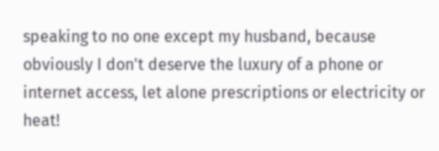speaking to no one except my husband, because obviously I don't deserve the luxury of a phone or internet access, let alone prescriptions or electricity or heat!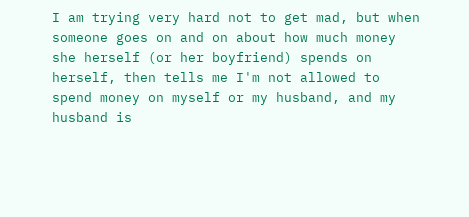I am trying very hard not to get mad, but when someone goes on and on about how much money she herself (or her boyfriend) spends on herself, then tells me I'm not allowed to spend money on myself or my husband, and my husband is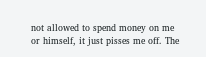not allowed to spend money on me or himself, it just pisses me off. The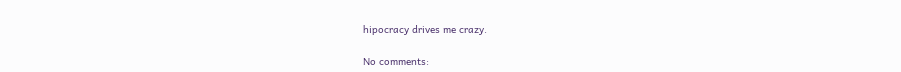hipocracy drives me crazy.

No comments: